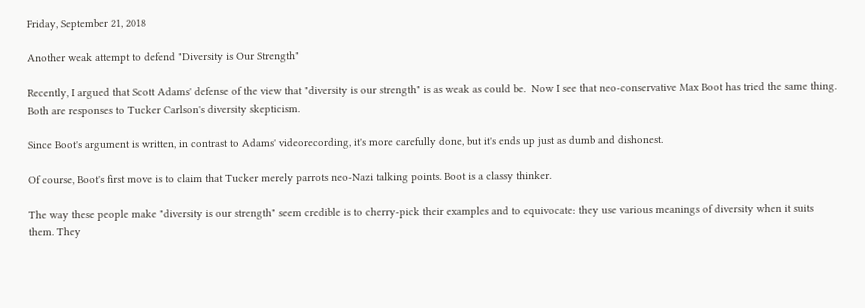Friday, September 21, 2018

Another weak attempt to defend "Diversity is Our Strength"

Recently, I argued that Scott Adams' defense of the view that "diversity is our strength" is as weak as could be.  Now I see that neo-conservative Max Boot has tried the same thing. Both are responses to Tucker Carlson's diversity skepticism.

Since Boot's argument is written, in contrast to Adams' videorecording, it's more carefully done, but it's ends up just as dumb and dishonest.

Of course, Boot's first move is to claim that Tucker merely parrots neo-Nazi talking points. Boot is a classy thinker.

The way these people make "diversity is our strength" seem credible is to cherry-pick their examples and to equivocate: they use various meanings of diversity when it suits them. They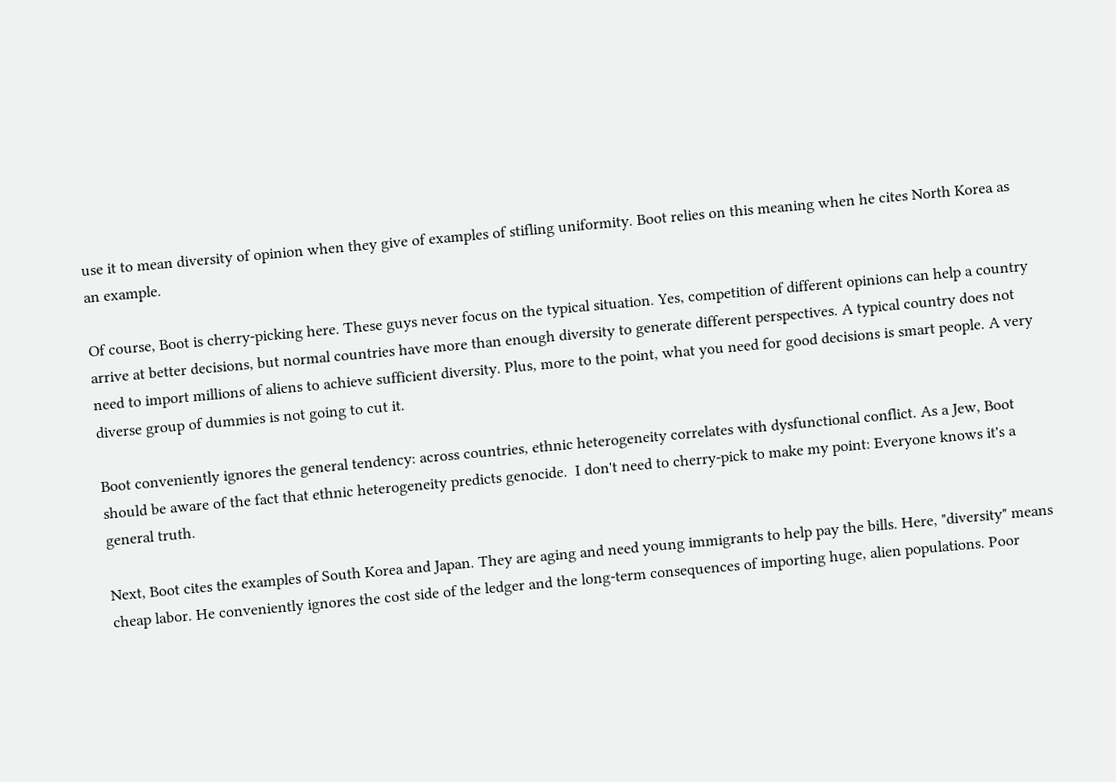use it to mean diversity of opinion when they give of examples of stifling uniformity. Boot relies on this meaning when he cites North Korea as an example.

Of course, Boot is cherry-picking here. These guys never focus on the typical situation. Yes, competition of different opinions can help a country arrive at better decisions, but normal countries have more than enough diversity to generate different perspectives. A typical country does not need to import millions of aliens to achieve sufficient diversity. Plus, more to the point, what you need for good decisions is smart people. A very diverse group of dummies is not going to cut it.

Boot conveniently ignores the general tendency: across countries, ethnic heterogeneity correlates with dysfunctional conflict. As a Jew, Boot should be aware of the fact that ethnic heterogeneity predicts genocide.  I don't need to cherry-pick to make my point: Everyone knows it's a general truth.

Next, Boot cites the examples of South Korea and Japan. They are aging and need young immigrants to help pay the bills. Here, "diversity" means cheap labor. He conveniently ignores the cost side of the ledger and the long-term consequences of importing huge, alien populations. Poor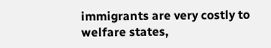immigrants are very costly to welfare states,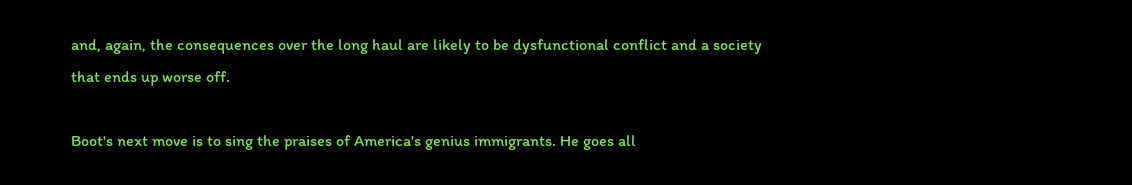and, again, the consequences over the long haul are likely to be dysfunctional conflict and a society that ends up worse off.

Boot's next move is to sing the praises of America's genius immigrants. He goes all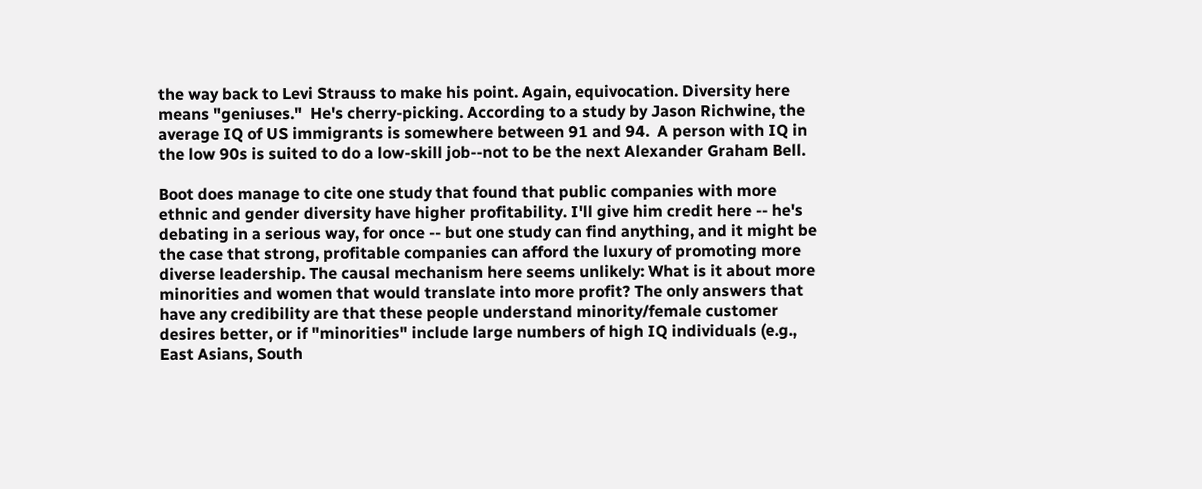the way back to Levi Strauss to make his point. Again, equivocation. Diversity here means "geniuses."  He's cherry-picking. According to a study by Jason Richwine, the average IQ of US immigrants is somewhere between 91 and 94.  A person with IQ in the low 90s is suited to do a low-skill job--not to be the next Alexander Graham Bell.

Boot does manage to cite one study that found that public companies with more ethnic and gender diversity have higher profitability. I'll give him credit here -- he's debating in a serious way, for once -- but one study can find anything, and it might be the case that strong, profitable companies can afford the luxury of promoting more diverse leadership. The causal mechanism here seems unlikely: What is it about more minorities and women that would translate into more profit? The only answers that have any credibility are that these people understand minority/female customer desires better, or if "minorities" include large numbers of high IQ individuals (e.g., East Asians, South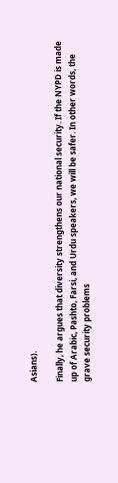Asians).

Finally, he argues that diversity strengthens our national security. If the NYPD is made up of Arabic, Pashto, Farsi, and Urdu speakers, we will be safer. In other words, the grave security problems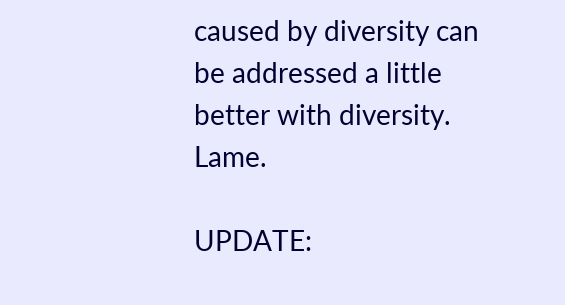caused by diversity can be addressed a little better with diversity.  Lame.

UPDATE: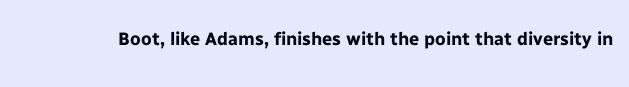Boot, like Adams, finishes with the point that diversity in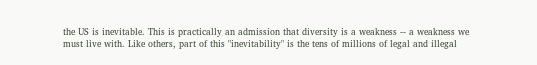the US is inevitable. This is practically an admission that diversity is a weakness -- a weakness we must live with. Like others, part of this "inevitability" is the tens of millions of legal and illegal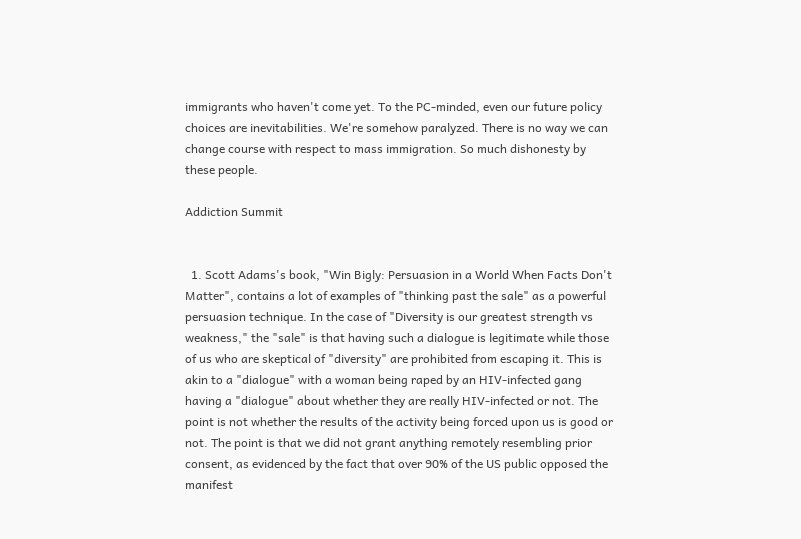immigrants who haven't come yet. To the PC-minded, even our future policy choices are inevitabilities. We're somehow paralyzed. There is no way we can change course with respect to mass immigration. So much dishonesty by these people.

Addiction Summit


  1. Scott Adams's book, "Win Bigly: Persuasion in a World When Facts Don't Matter", contains a lot of examples of "thinking past the sale" as a powerful persuasion technique. In the case of "Diversity is our greatest strength vs weakness," the "sale" is that having such a dialogue is legitimate while those of us who are skeptical of "diversity" are prohibited from escaping it. This is akin to a "dialogue" with a woman being raped by an HIV-infected gang having a "dialogue" about whether they are really HIV-infected or not. The point is not whether the results of the activity being forced upon us is good or not. The point is that we did not grant anything remotely resembling prior consent, as evidenced by the fact that over 90% of the US public opposed the manifest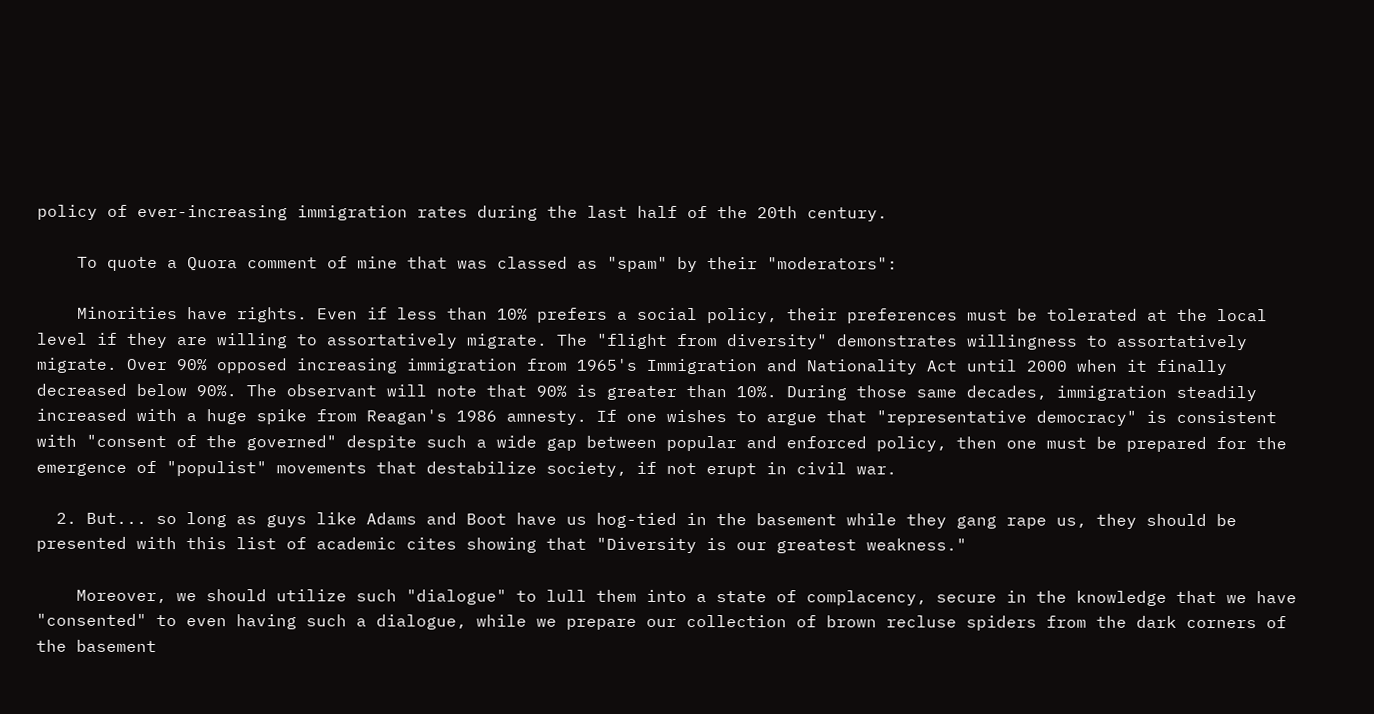policy of ever-increasing immigration rates during the last half of the 20th century.

    To quote a Quora comment of mine that was classed as "spam" by their "moderators":

    Minorities have rights. Even if less than 10% prefers a social policy, their preferences must be tolerated at the local level if they are willing to assortatively migrate. The "flight from diversity" demonstrates willingness to assortatively migrate. Over 90% opposed increasing immigration from 1965's Immigration and Nationality Act until 2000 when it finally decreased below 90%. The observant will note that 90% is greater than 10%. During those same decades, immigration steadily increased with a huge spike from Reagan's 1986 amnesty. If one wishes to argue that "representative democracy" is consistent with "consent of the governed" despite such a wide gap between popular and enforced policy, then one must be prepared for the emergence of "populist" movements that destabilize society, if not erupt in civil war.

  2. But... so long as guys like Adams and Boot have us hog-tied in the basement while they gang rape us, they should be presented with this list of academic cites showing that "Diversity is our greatest weakness."

    Moreover, we should utilize such "dialogue" to lull them into a state of complacency, secure in the knowledge that we have "consented" to even having such a dialogue, while we prepare our collection of brown recluse spiders from the dark corners of the basement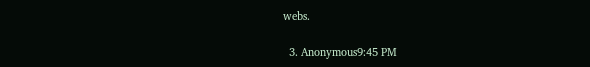webs.

  3. Anonymous9:45 PM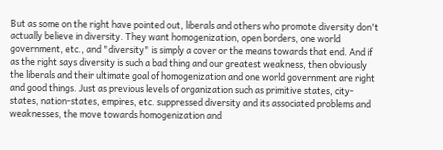But as some on the right have pointed out, liberals and others who promote diversity don't actually believe in diversity. They want homogenization, open borders, one world government, etc., and "diversity" is simply a cover or the means towards that end. And if as the right says diversity is such a bad thing and our greatest weakness, then obviously the liberals and their ultimate goal of homogenization and one world government are right and good things. Just as previous levels of organization such as primitive states, city-states, nation-states, empires, etc. suppressed diversity and its associated problems and weaknesses, the move towards homogenization and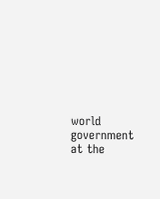world government at the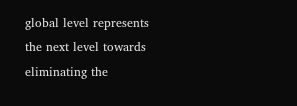global level represents the next level towards eliminating the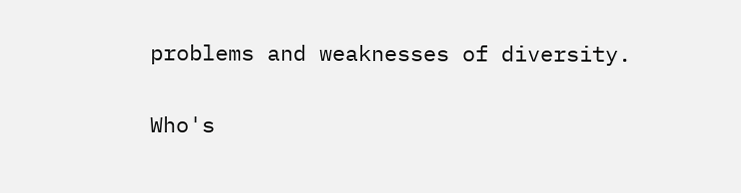problems and weaknesses of diversity.


Who's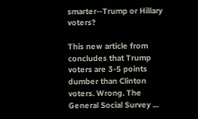smarter--Trump or Hillary voters?

This new article from concludes that Trump voters are 3-5 points dumber than Clinton voters. Wrong. The General Social Survey ...